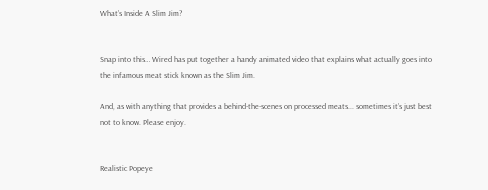What’s Inside A Slim Jim?


Snap into this… Wired has put together a handy animated video that explains what actually goes into the infamous meat stick known as the Slim Jim.

And, as with anything that provides a behind-the-scenes on processed meats... sometimes it’s just best not to know. Please enjoy.


Realistic Popeye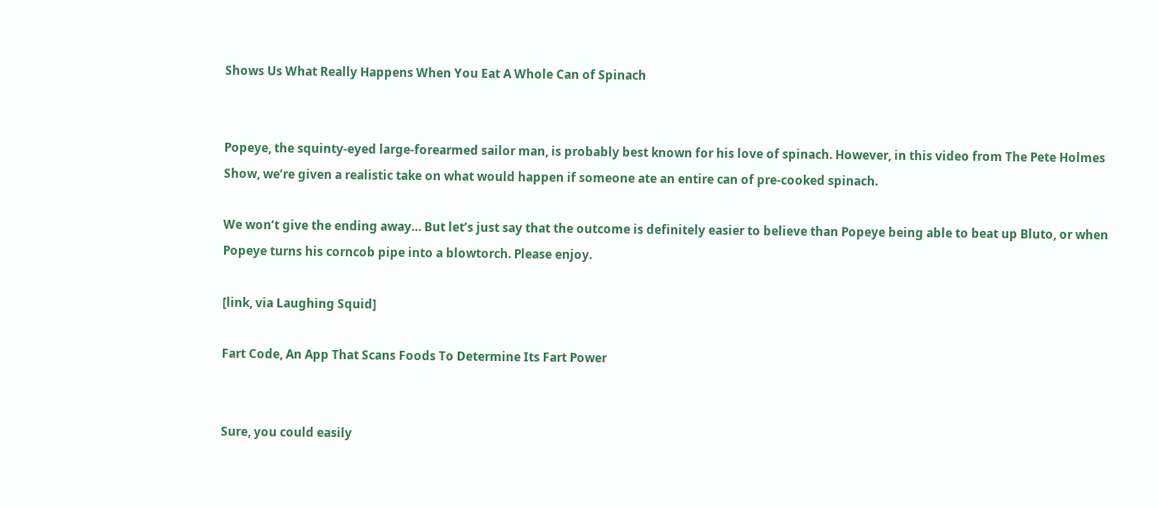Shows Us What Really Happens When You Eat A Whole Can of Spinach


Popeye, the squinty-eyed large-forearmed sailor man, is probably best known for his love of spinach. However, in this video from The Pete Holmes Show, we’re given a realistic take on what would happen if someone ate an entire can of pre-cooked spinach.

We won’t give the ending away… But let’s just say that the outcome is definitely easier to believe than Popeye being able to beat up Bluto, or when Popeye turns his corncob pipe into a blowtorch. Please enjoy.

[link, via Laughing Squid]

Fart Code, An App That Scans Foods To Determine Its Fart Power


Sure, you could easily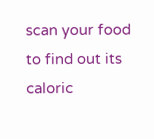scan your food to find out its caloric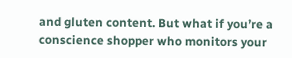and gluten content. But what if you’re a conscience shopper who monitors your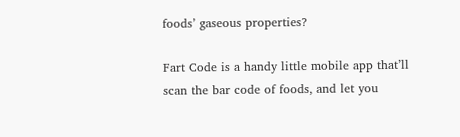foods’ gaseous properties?

Fart Code is a handy little mobile app that’ll scan the bar code of foods, and let you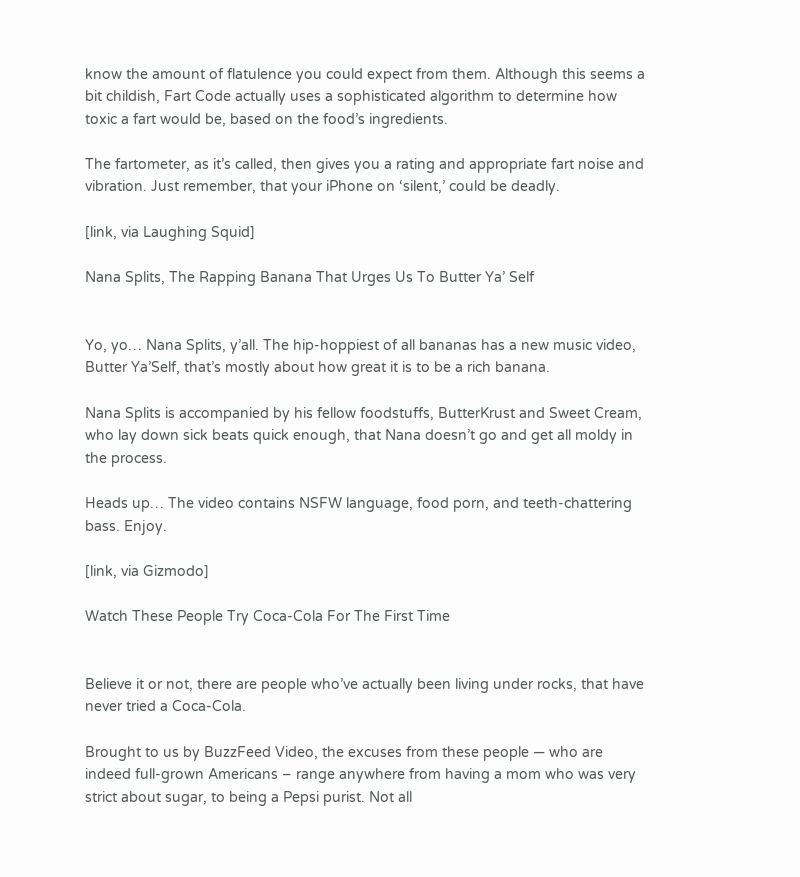know the amount of flatulence you could expect from them. Although this seems a bit childish, Fart Code actually uses a sophisticated algorithm to determine how toxic a fart would be, based on the food’s ingredients.

The fartometer, as it’s called, then gives you a rating and appropriate fart noise and vibration. Just remember, that your iPhone on ‘silent,’ could be deadly.

[link, via Laughing Squid]

Nana Splits, The Rapping Banana That Urges Us To Butter Ya’ Self


Yo, yo… Nana Splits, y’all. The hip-hoppiest of all bananas has a new music video, Butter Ya’Self, that’s mostly about how great it is to be a rich banana.

Nana Splits is accompanied by his fellow foodstuffs, ButterKrust and Sweet Cream, who lay down sick beats quick enough, that Nana doesn’t go and get all moldy in the process.

Heads up… The video contains NSFW language, food porn, and teeth-chattering bass. Enjoy.

[link, via Gizmodo]

Watch These People Try Coca-Cola For The First Time


Believe it or not, there are people who’ve actually been living under rocks, that have never tried a Coca-Cola.

Brought to us by BuzzFeed Video, the excuses from these people — who are indeed full-grown Americans – range anywhere from having a mom who was very strict about sugar, to being a Pepsi purist. Not all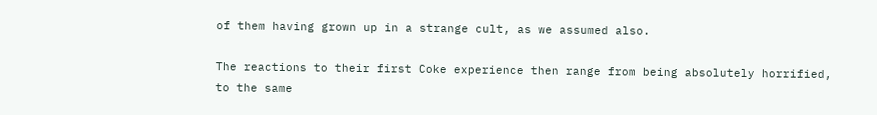of them having grown up in a strange cult, as we assumed also.

The reactions to their first Coke experience then range from being absolutely horrified, to the same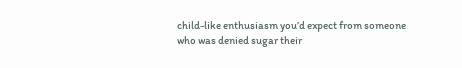child-like enthusiasm you’d expect from someone who was denied sugar their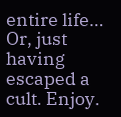entire life… Or, just having escaped a cult. Enjoy.